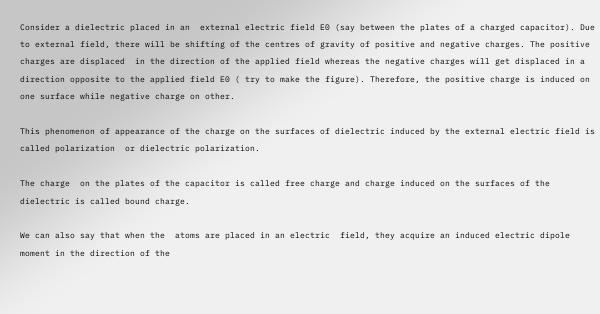Consider a dielectric placed in an  external electric field E0 (say between the plates of a charged capacitor). Due to external field, there will be shifting of the centres of gravity of positive and negative charges. The positive charges are displaced  in the direction of the applied field whereas the negative charges will get displaced in a direction opposite to the applied field E0 ( try to make the figure). Therefore, the positive charge is induced on one surface while negative charge on other.

This phenomenon of appearance of the charge on the surfaces of dielectric induced by the external electric field is called polarization  or dielectric polarization.

The charge  on the plates of the capacitor is called free charge and charge induced on the surfaces of the dielectric is called bound charge.

We can also say that when the  atoms are placed in an electric  field, they acquire an induced electric dipole moment in the direction of the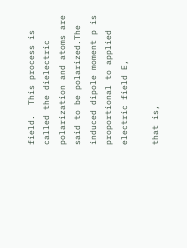field.  This process is called the dielectric polarization and atoms are said to be polarized.The induced dipole moment p is proportional to applied electric field E,

that is,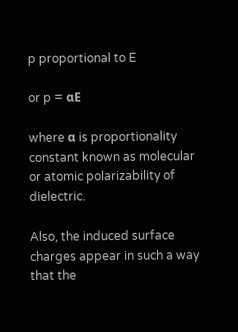p proportional to E

or p = αE

where α is proportionality constant known as molecular or atomic polarizability of dielectric.

Also, the induced surface charges appear in such a way that the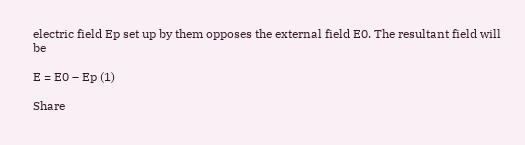electric field Ep set up by them opposes the external field E0. The resultant field will be

E = E0 – Ep (1)

Share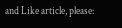and Like article, please: